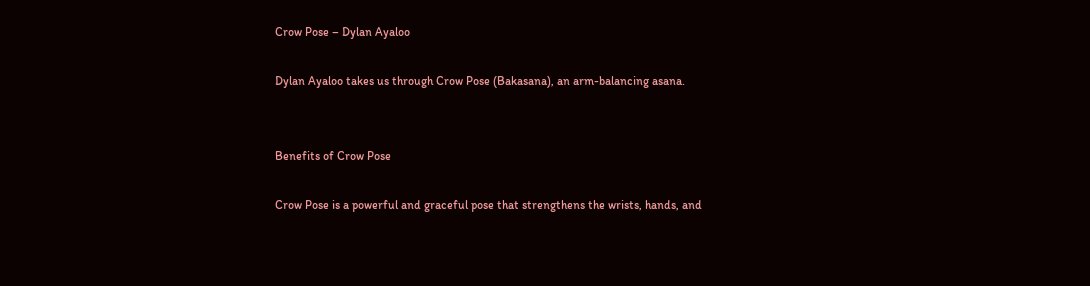Crow Pose – Dylan Ayaloo

Dylan Ayaloo takes us through Crow Pose (Bakasana), an arm-balancing asana.


Benefits of Crow Pose

Crow Pose is a powerful and graceful pose that strengthens the wrists, hands, and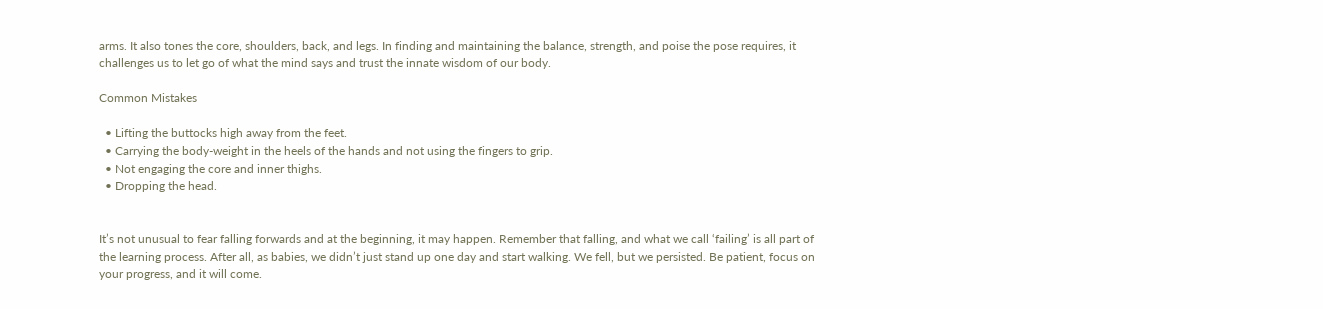arms. It also tones the core, shoulders, back, and legs. In finding and maintaining the balance, strength, and poise the pose requires, it challenges us to let go of what the mind says and trust the innate wisdom of our body.

Common Mistakes

  • Lifting the buttocks high away from the feet.
  • Carrying the body-weight in the heels of the hands and not using the fingers to grip.
  • Not engaging the core and inner thighs.
  • Dropping the head.


It’s not unusual to fear falling forwards and at the beginning, it may happen. Remember that falling, and what we call ‘failing’ is all part of the learning process. After all, as babies, we didn’t just stand up one day and start walking. We fell, but we persisted. Be patient, focus on your progress, and it will come.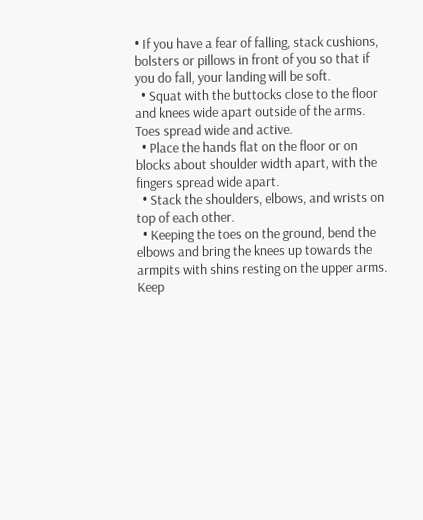• If you have a fear of falling, stack cushions, bolsters or pillows in front of you so that if you do fall, your landing will be soft.
  • Squat with the buttocks close to the floor and knees wide apart outside of the arms. Toes spread wide and active.
  • Place the hands flat on the floor or on blocks about shoulder width apart, with the fingers spread wide apart.
  • Stack the shoulders, elbows, and wrists on top of each other.
  • Keeping the toes on the ground, bend the elbows and bring the knees up towards the armpits with shins resting on the upper arms. Keep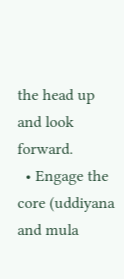the head up and look forward.
  • Engage the core (uddiyana and mula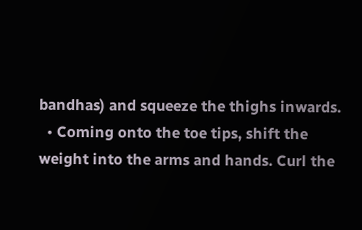bandhas) and squeeze the thighs inwards.
  • Coming onto the toe tips, shift the weight into the arms and hands. Curl the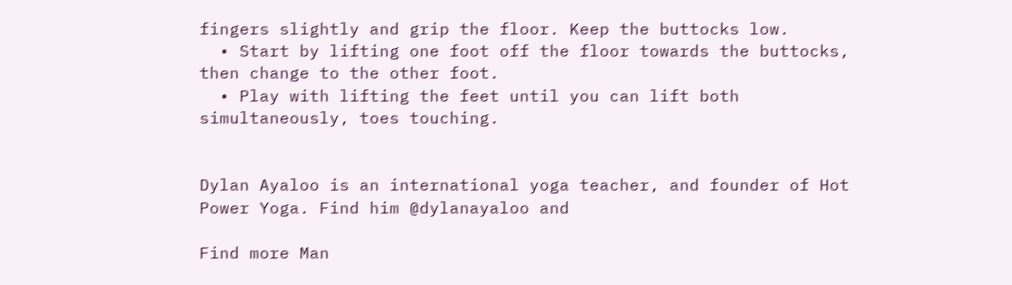fingers slightly and grip the floor. Keep the buttocks low.
  • Start by lifting one foot off the floor towards the buttocks, then change to the other foot.
  • Play with lifting the feet until you can lift both simultaneously, toes touching.


Dylan Ayaloo is an international yoga teacher, and founder of Hot Power Yoga. Find him @dylanayaloo and

Find more Man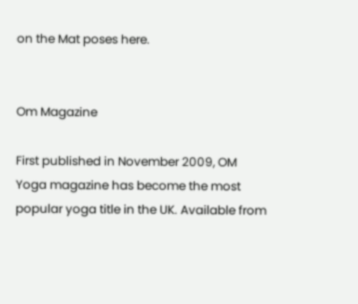on the Mat poses here.


Om Magazine

First published in November 2009, OM Yoga magazine has become the most popular yoga title in the UK. Available from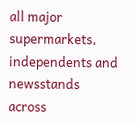all major supermarkets, independents and newsstands across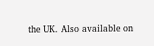the UK. Also available on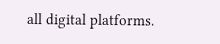all digital platforms.